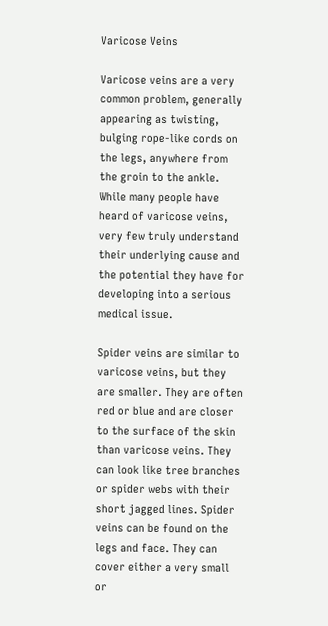Varicose Veins

Varicose veins are a very common problem, generally appearing as twisting, bulging rope-like cords on the legs, anywhere from the groin to the ankle. While many people have heard of varicose veins, very few truly understand their underlying cause and the potential they have for developing into a serious medical issue.

Spider veins are similar to varicose veins, but they are smaller. They are often red or blue and are closer to the surface of the skin than varicose veins. They can look like tree branches or spider webs with their short jagged lines. Spider veins can be found on the legs and face. They can cover either a very small or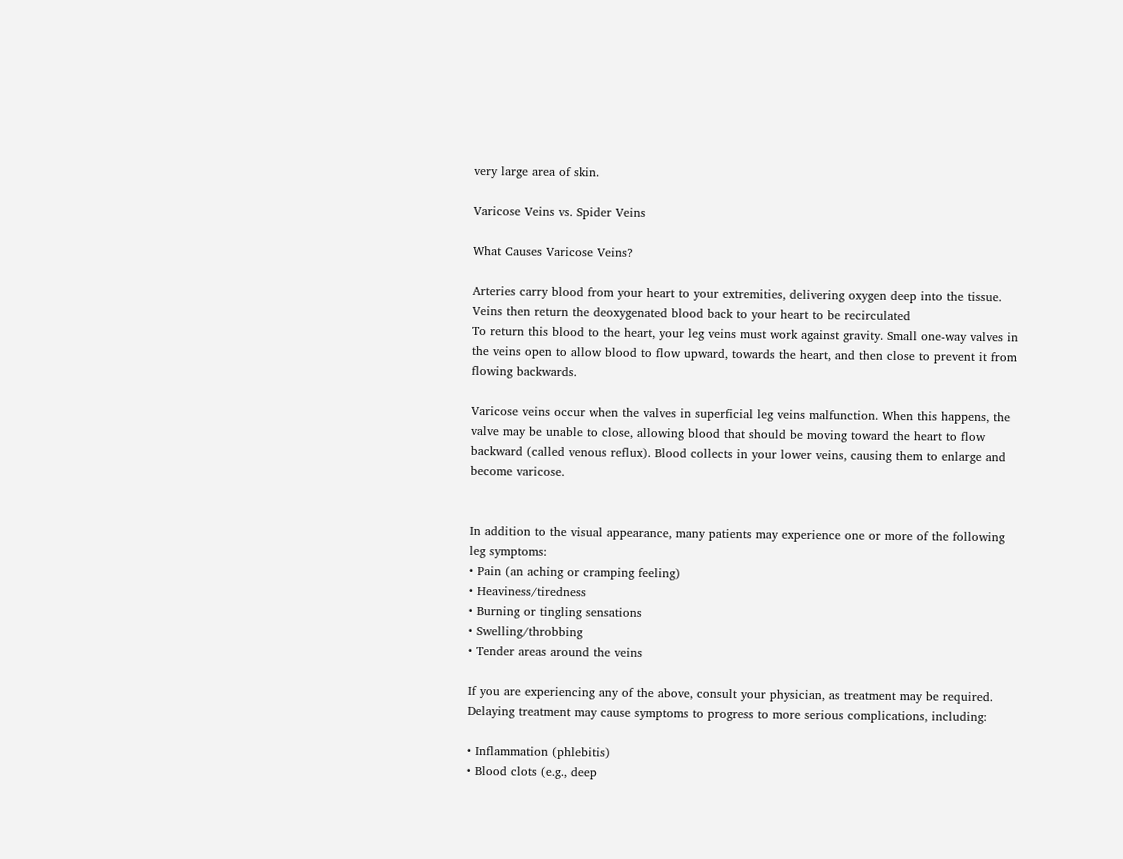very large area of skin.

Varicose Veins vs. Spider Veins

What Causes Varicose Veins?

Arteries carry blood from your heart to your extremities, delivering oxygen deep into the tissue. Veins then return the deoxygenated blood back to your heart to be recirculated
To return this blood to the heart, your leg veins must work against gravity. Small one-way valves in the veins open to allow blood to flow upward, towards the heart, and then close to prevent it from flowing backwards.

Varicose veins occur when the valves in superficial leg veins malfunction. When this happens, the valve may be unable to close, allowing blood that should be moving toward the heart to flow backward (called venous reflux). Blood collects in your lower veins, causing them to enlarge and become varicose.


In addition to the visual appearance, many patients may experience one or more of the following leg symptoms:
• Pain (an aching or cramping feeling)
• Heaviness/tiredness
• Burning or tingling sensations
• Swelling/throbbing
• Tender areas around the veins

If you are experiencing any of the above, consult your physician, as treatment may be required. Delaying treatment may cause symptoms to progress to more serious complications, including:

• Inflammation (phlebitis)
• Blood clots (e.g., deep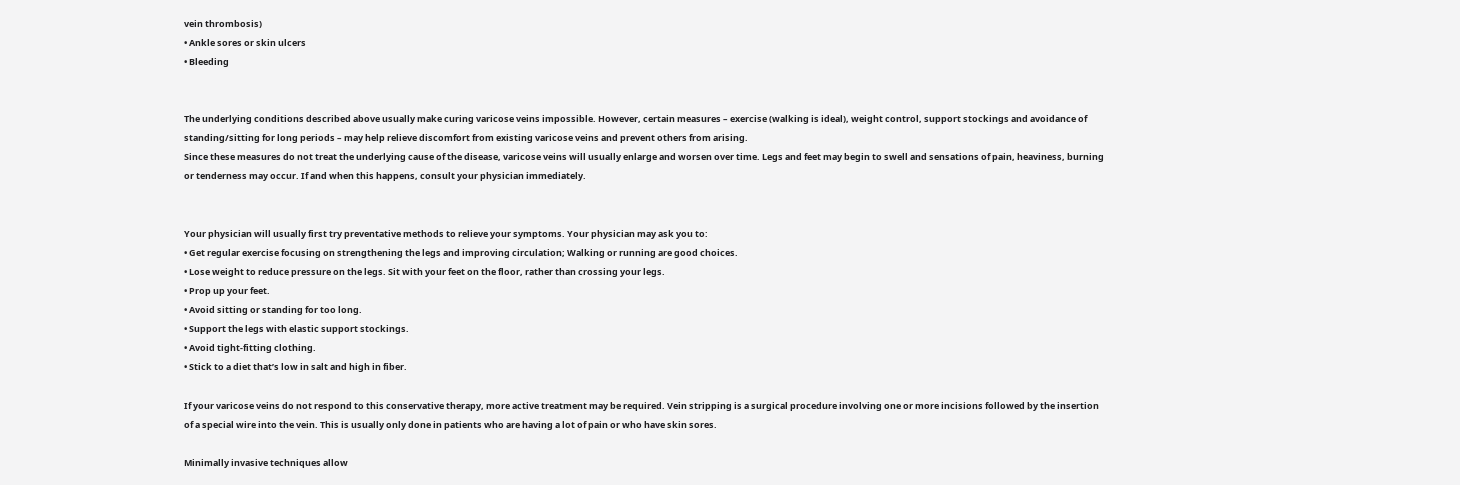vein thrombosis)
• Ankle sores or skin ulcers
• Bleeding


The underlying conditions described above usually make curing varicose veins impossible. However, certain measures – exercise (walking is ideal), weight control, support stockings and avoidance of standing/sitting for long periods – may help relieve discomfort from existing varicose veins and prevent others from arising.
Since these measures do not treat the underlying cause of the disease, varicose veins will usually enlarge and worsen over time. Legs and feet may begin to swell and sensations of pain, heaviness, burning or tenderness may occur. If and when this happens, consult your physician immediately.


Your physician will usually first try preventative methods to relieve your symptoms. Your physician may ask you to:
• Get regular exercise focusing on strengthening the legs and improving circulation; Walking or running are good choices.
• Lose weight to reduce pressure on the legs. Sit with your feet on the floor, rather than crossing your legs.
• Prop up your feet.
• Avoid sitting or standing for too long.
• Support the legs with elastic support stockings.
• Avoid tight-fitting clothing.
• Stick to a diet that’s low in salt and high in fiber.

If your varicose veins do not respond to this conservative therapy, more active treatment may be required. Vein stripping is a surgical procedure involving one or more incisions followed by the insertion of a special wire into the vein. This is usually only done in patients who are having a lot of pain or who have skin sores.

Minimally invasive techniques allow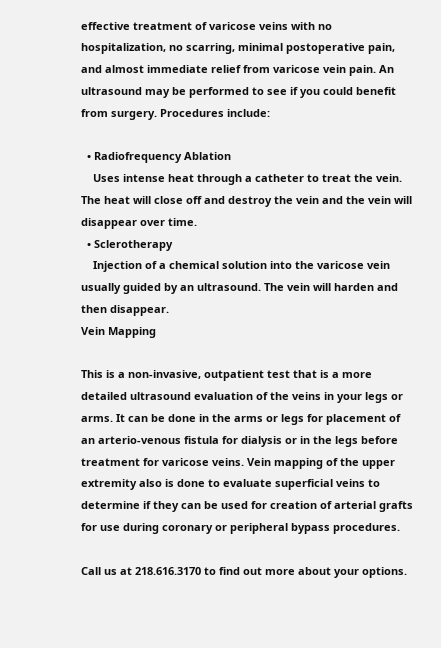effective treatment of varicose veins with no hospitalization, no scarring, minimal postoperative pain, and almost immediate relief from varicose vein pain. An ultrasound may be performed to see if you could benefit from surgery. Procedures include:

  • Radiofrequency Ablation
    Uses intense heat through a catheter to treat the vein. The heat will close off and destroy the vein and the vein will disappear over time.
  • Sclerotherapy
    Injection of a chemical solution into the varicose vein usually guided by an ultrasound. The vein will harden and then disappear.
Vein Mapping

This is a non-invasive, outpatient test that is a more detailed ultrasound evaluation of the veins in your legs or arms. It can be done in the arms or legs for placement of an arterio-venous fistula for dialysis or in the legs before treatment for varicose veins. Vein mapping of the upper extremity also is done to evaluate superficial veins to determine if they can be used for creation of arterial grafts for use during coronary or peripheral bypass procedures.

Call us at 218.616.3170 to find out more about your options.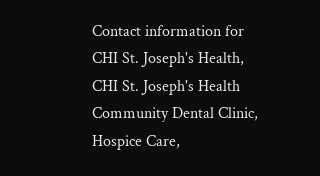Contact information for CHI St. Joseph's Health, CHI St. Joseph's Health Community Dental Clinic, Hospice Care,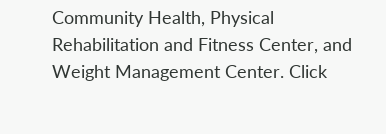Community Health, Physical Rehabilitation and Fitness Center, and Weight Management Center. Click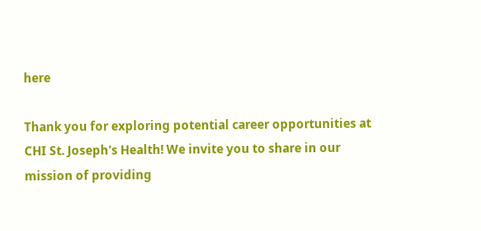here

Thank you for exploring potential career opportunities at CHI St. Joseph's Health! We invite you to share in our mission of providing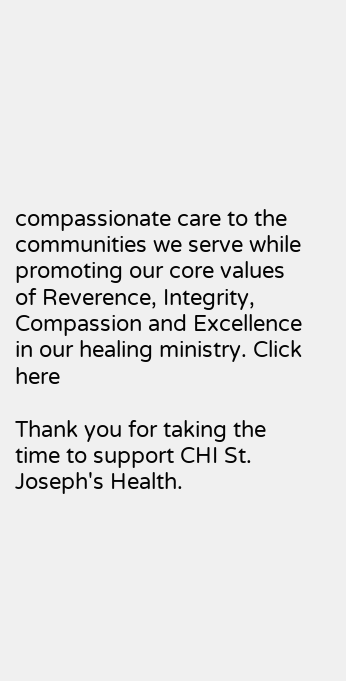compassionate care to the communities we serve while promoting our core values of Reverence, Integrity, Compassion and Excellence in our healing ministry. Click here

Thank you for taking the time to support CHI St. Joseph's Health.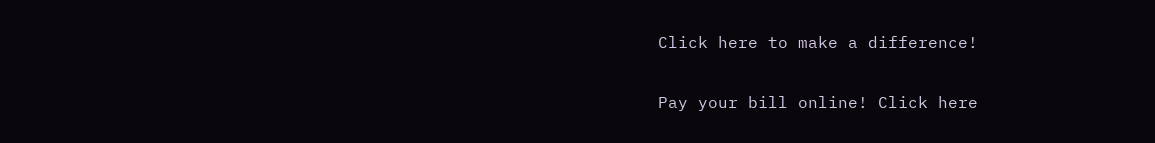Click here to make a difference!

Pay your bill online! Click here